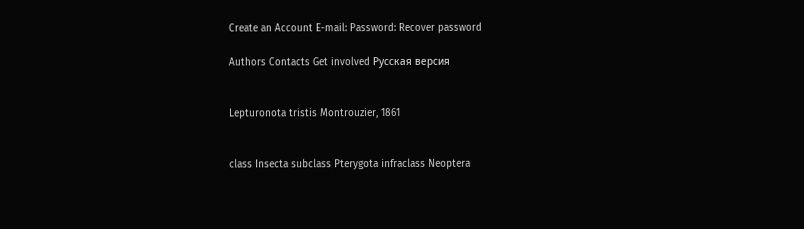Create an Account E-mail: Password: Recover password

Authors Contacts Get involved Русская версия


Lepturonota tristis Montrouzier, 1861


class Insecta subclass Pterygota infraclass Neoptera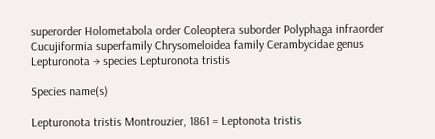superorder Holometabola order Coleoptera suborder Polyphaga infraorder Cucujiformia superfamily Chrysomeloidea family Cerambycidae genus Lepturonota → species Lepturonota tristis

Species name(s)

Lepturonota tristis Montrouzier, 1861 = Leptonota tristis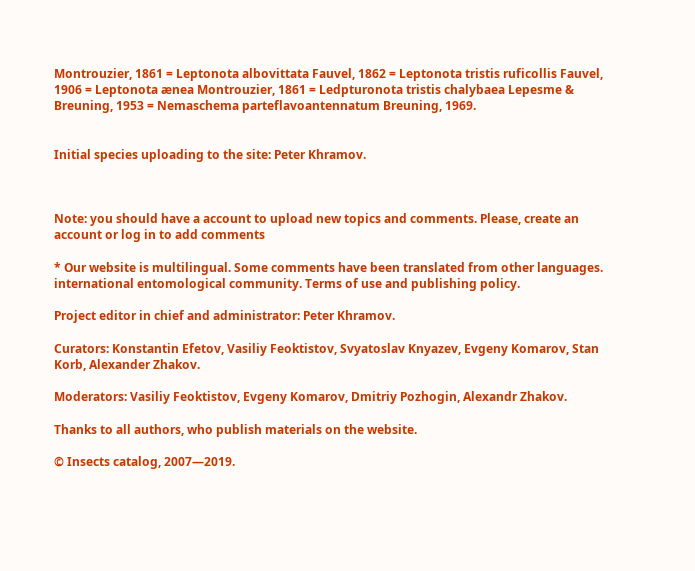Montrouzier, 1861 = Leptonota albovittata Fauvel, 1862 = Leptonota tristis ruficollis Fauvel, 1906 = Leptonota ænea Montrouzier, 1861 = Ledpturonota tristis chalybaea Lepesme & Breuning, 1953 = Nemaschema parteflavoantennatum Breuning, 1969.


Initial species uploading to the site: Peter Khramov.



Note: you should have a account to upload new topics and comments. Please, create an account or log in to add comments

* Our website is multilingual. Some comments have been translated from other languages. international entomological community. Terms of use and publishing policy.

Project editor in chief and administrator: Peter Khramov.

Curators: Konstantin Efetov, Vasiliy Feoktistov, Svyatoslav Knyazev, Evgeny Komarov, Stan Korb, Alexander Zhakov.

Moderators: Vasiliy Feoktistov, Evgeny Komarov, Dmitriy Pozhogin, Alexandr Zhakov.

Thanks to all authors, who publish materials on the website.

© Insects catalog, 2007—2019.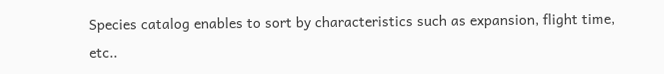Species catalog enables to sort by characteristics such as expansion, flight time, etc..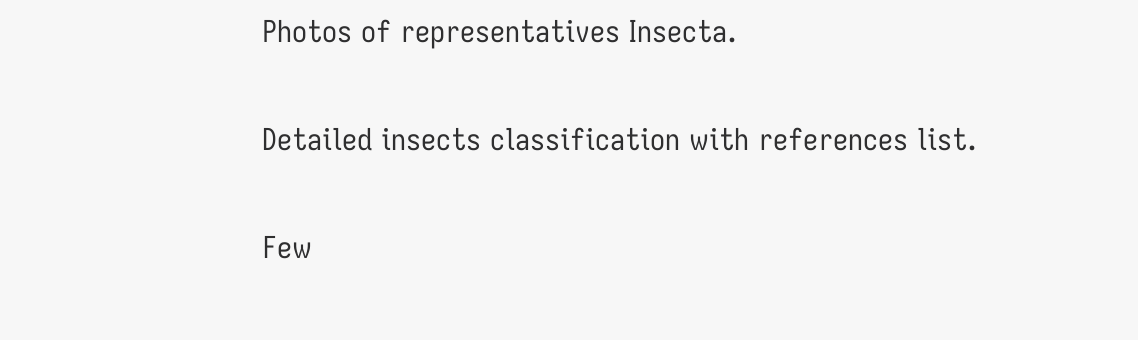Photos of representatives Insecta.

Detailed insects classification with references list.

Few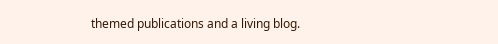themed publications and a living blog.